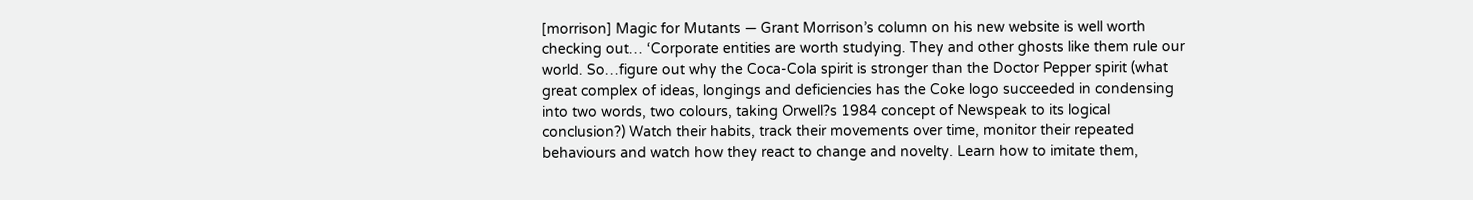[morrison] Magic for Mutants — Grant Morrison’s column on his new website is well worth checking out… ‘Corporate entities are worth studying. They and other ghosts like them rule our world. So…figure out why the Coca-Cola spirit is stronger than the Doctor Pepper spirit (what great complex of ideas, longings and deficiencies has the Coke logo succeeded in condensing into two words, two colours, taking Orwell?s 1984 concept of Newspeak to its logical conclusion?) Watch their habits, track their movements over time, monitor their repeated behaviours and watch how they react to change and novelty. Learn how to imitate them,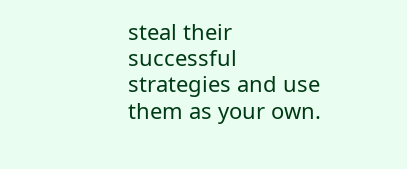steal their successful strategies and use them as your own.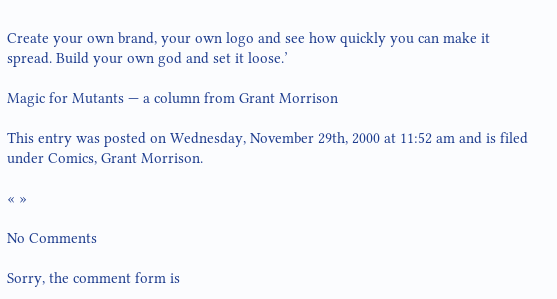Create your own brand, your own logo and see how quickly you can make it spread. Build your own god and set it loose.’

Magic for Mutants — a column from Grant Morrison

This entry was posted on Wednesday, November 29th, 2000 at 11:52 am and is filed under Comics, Grant Morrison.

« »

No Comments

Sorry, the comment form is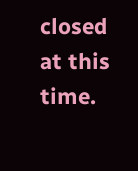closed at this time.